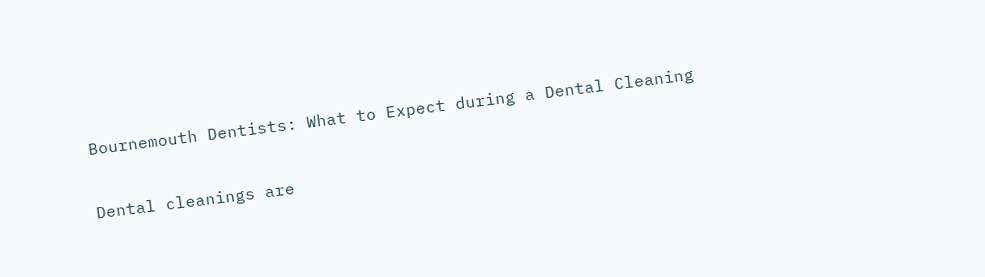Bournemouth Dentists: What to Expect during a Dental Cleaning

Dental cleanings are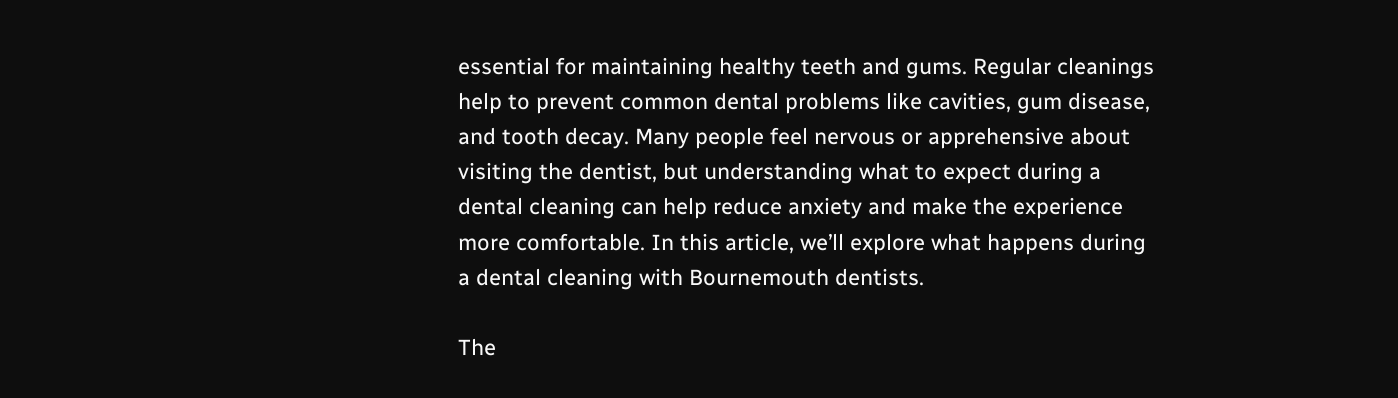essential for maintaining healthy teeth and gums. Regular cleanings help to prevent common dental problems like cavities, gum disease, and tooth decay. Many people feel nervous or apprehensive about visiting the dentist, but understanding what to expect during a dental cleaning can help reduce anxiety and make the experience more comfortable. In this article, we’ll explore what happens during a dental cleaning with Bournemouth dentists.

The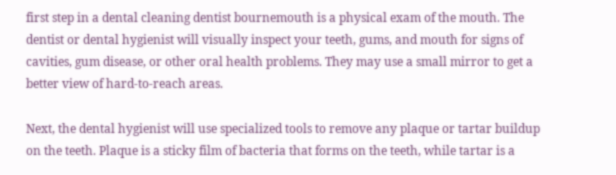first step in a dental cleaning dentist bournemouth is a physical exam of the mouth. The dentist or dental hygienist will visually inspect your teeth, gums, and mouth for signs of cavities, gum disease, or other oral health problems. They may use a small mirror to get a better view of hard-to-reach areas.

Next, the dental hygienist will use specialized tools to remove any plaque or tartar buildup on the teeth. Plaque is a sticky film of bacteria that forms on the teeth, while tartar is a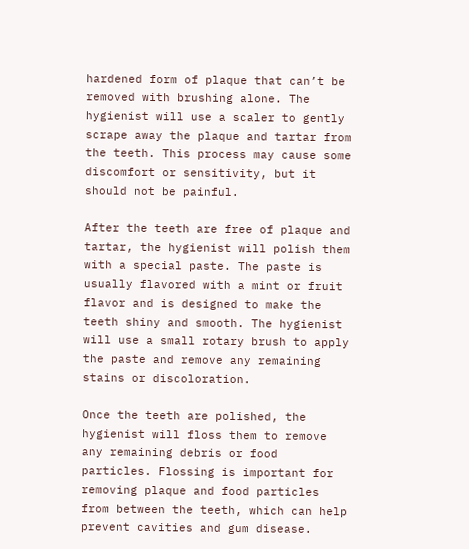hardened form of plaque that can’t be removed with brushing alone. The hygienist will use a scaler to gently scrape away the plaque and tartar from the teeth. This process may cause some discomfort or sensitivity, but it should not be painful.

After the teeth are free of plaque and tartar, the hygienist will polish them with a special paste. The paste is usually flavored with a mint or fruit flavor and is designed to make the teeth shiny and smooth. The hygienist will use a small rotary brush to apply the paste and remove any remaining stains or discoloration.

Once the teeth are polished, the hygienist will floss them to remove any remaining debris or food particles. Flossing is important for removing plaque and food particles from between the teeth, which can help prevent cavities and gum disease.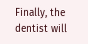Finally, the dentist will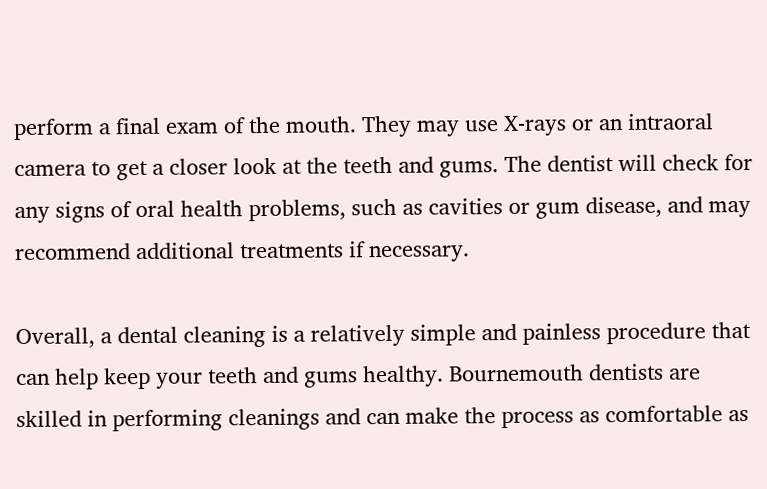perform a final exam of the mouth. They may use X-rays or an intraoral camera to get a closer look at the teeth and gums. The dentist will check for any signs of oral health problems, such as cavities or gum disease, and may recommend additional treatments if necessary.

Overall, a dental cleaning is a relatively simple and painless procedure that can help keep your teeth and gums healthy. Bournemouth dentists are skilled in performing cleanings and can make the process as comfortable as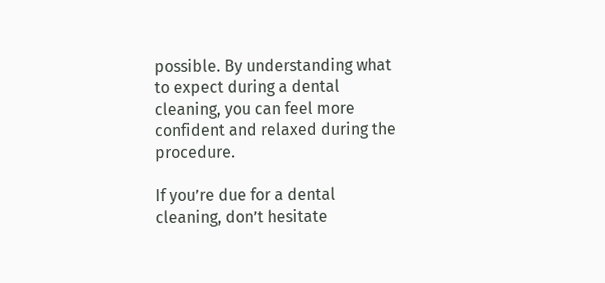possible. By understanding what to expect during a dental cleaning, you can feel more confident and relaxed during the procedure.

If you’re due for a dental cleaning, don’t hesitate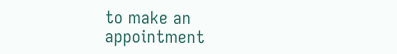to make an appointment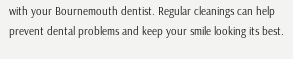with your Bournemouth dentist. Regular cleanings can help prevent dental problems and keep your smile looking its best.